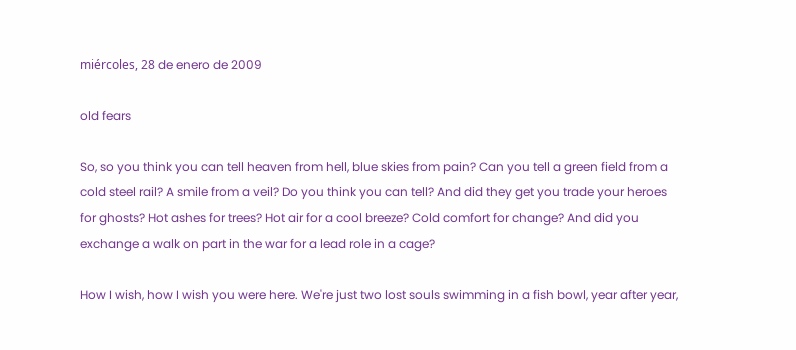miércoles, 28 de enero de 2009

old fears

So, so you think you can tell heaven from hell, blue skies from pain? Can you tell a green field from a cold steel rail? A smile from a veil? Do you think you can tell? And did they get you trade your heroes for ghosts? Hot ashes for trees? Hot air for a cool breeze? Cold comfort for change? And did you exchange a walk on part in the war for a lead role in a cage?

How I wish, how I wish you were here. We're just two lost souls swimming in a fish bowl, year after year,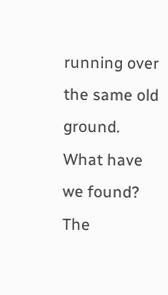running over the same old ground. What have we found? The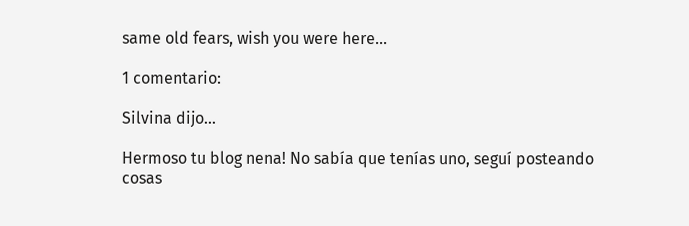same old fears, wish you were here...

1 comentario:

Silvina dijo...

Hermoso tu blog nena! No sabía que tenías uno, seguí posteando cosas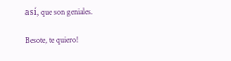así, que son geniales.

Besote, te quiero!